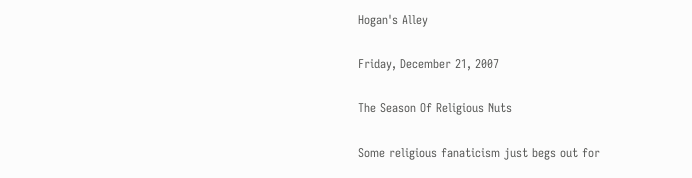Hogan's Alley

Friday, December 21, 2007

The Season Of Religious Nuts

Some religious fanaticism just begs out for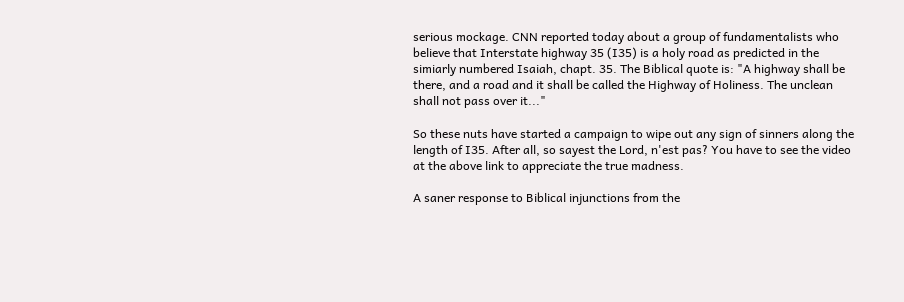serious mockage. CNN reported today about a group of fundamentalists who believe that Interstate highway 35 (I35) is a holy road as predicted in the simiarly numbered Isaiah, chapt. 35. The Biblical quote is: "A highway shall be there, and a road and it shall be called the Highway of Holiness. The unclean shall not pass over it..."

So these nuts have started a campaign to wipe out any sign of sinners along the length of I35. After all, so sayest the Lord, n'est pas? You have to see the video at the above link to appreciate the true madness.

A saner response to Biblical injunctions from the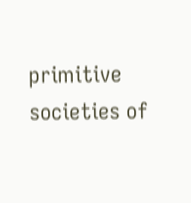primitive societies of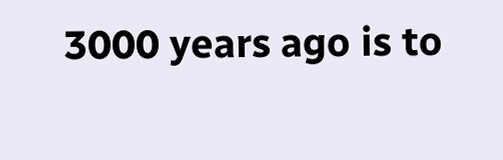3000 years ago is to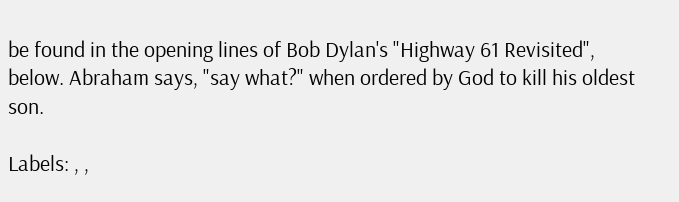be found in the opening lines of Bob Dylan's "Highway 61 Revisited", below. Abraham says, "say what?" when ordered by God to kill his oldest son.

Labels: , ,